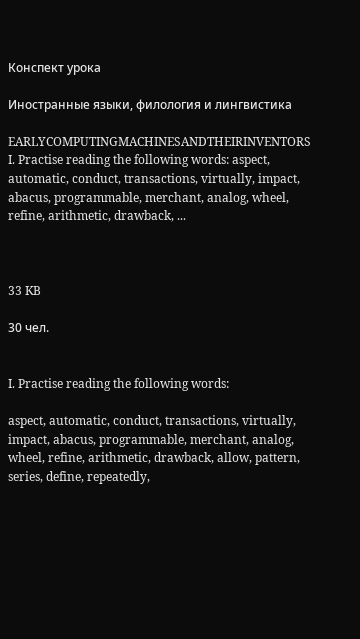Конспект урока

Иностранные языки, филология и лингвистика

EARLYCOMPUTINGMACHINESANDTHEIRINVENTORS I. Practise reading the following words: aspect, automatic, conduct, transactions, virtually, impact, abacus, programmable, merchant, analog, wheel, refine, arithmetic, drawback, ...



33 KB

30 чел.


I. Practise reading the following words:

aspect, automatic, conduct, transactions, virtually, impact, abacus, programmable, merchant, analog, wheel, refine, arithmetic, drawback, allow, pattern, series, define, repeatedly,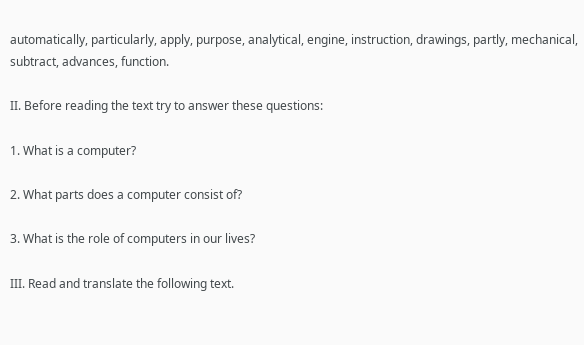automatically, particularly, apply, purpose, analytical, engine, instruction, drawings, partly, mechanical, subtract, advances, function.

II. Before reading the text try to answer these questions:

1. What is a computer?

2. What parts does a computer consist of?

3. What is the role of computers in our lives?

III. Read and translate the following text.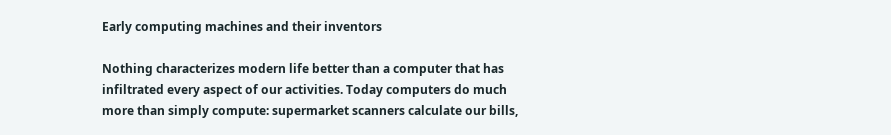Early computing machines and their inventors

Nothing characterizes modern life better than a computer that has infiltrated every aspect of our activities. Today computers do much more than simply compute: supermarket scanners calculate our bills,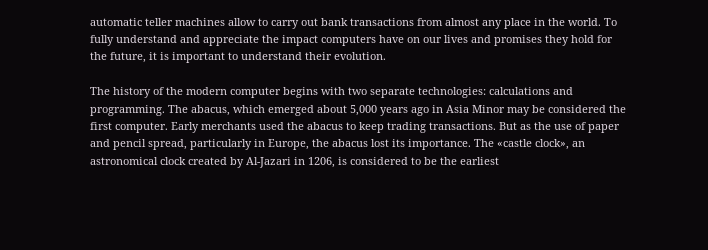automatic teller machines allow to carry out bank transactions from almost any place in the world. To fully understand and appreciate the impact computers have on our lives and promises they hold for the future, it is important to understand their evolution.

The history of the modern computer begins with two separate technologies: calculations and programming. The abacus, which emerged about 5,000 years ago in Asia Minor may be considered the first computer. Early merchants used the abacus to keep trading transactions. But as the use of paper and pencil spread, particularly in Europe, the abacus lost its importance. The «castle clock», an astronomical clock created by Al-Jazari in 1206, is considered to be the earliest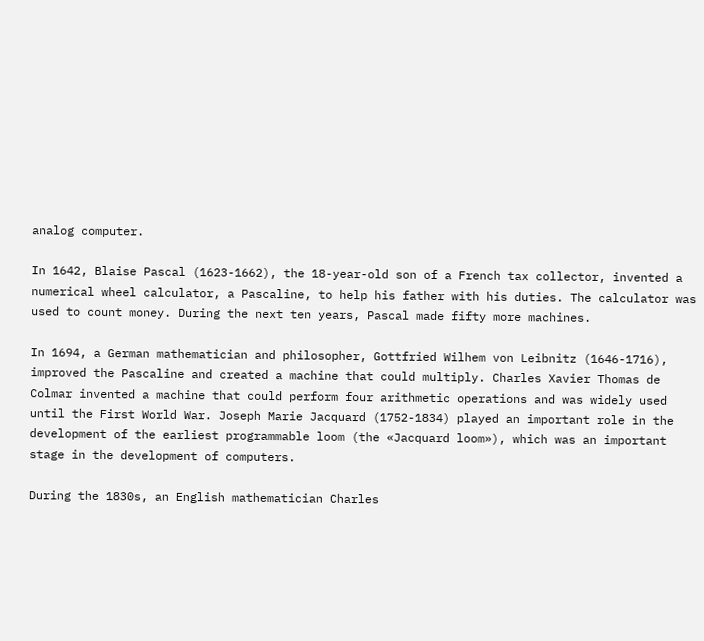analog computer.

In 1642, Blaise Pascal (1623-1662), the 18-year-old son of a French tax collector, invented a numerical wheel calculator, a Pascaline, to help his father with his duties. The calculator was used to count money. During the next ten years, Pascal made fifty more machines.

In 1694, a German mathematician and philosopher, Gottfried Wilhem von Leibnitz (1646-1716), improved the Pascaline and created a machine that could multiply. Charles Xavier Thomas de Colmar invented a machine that could perform four arithmetic operations and was widely used until the First World War. Joseph Marie Jacquard (1752-1834) played an important role in the development of the earliest programmable loom (the «Jacquard loom»), which was an important stage in the development of computers.

During the 1830s, an English mathematician Charles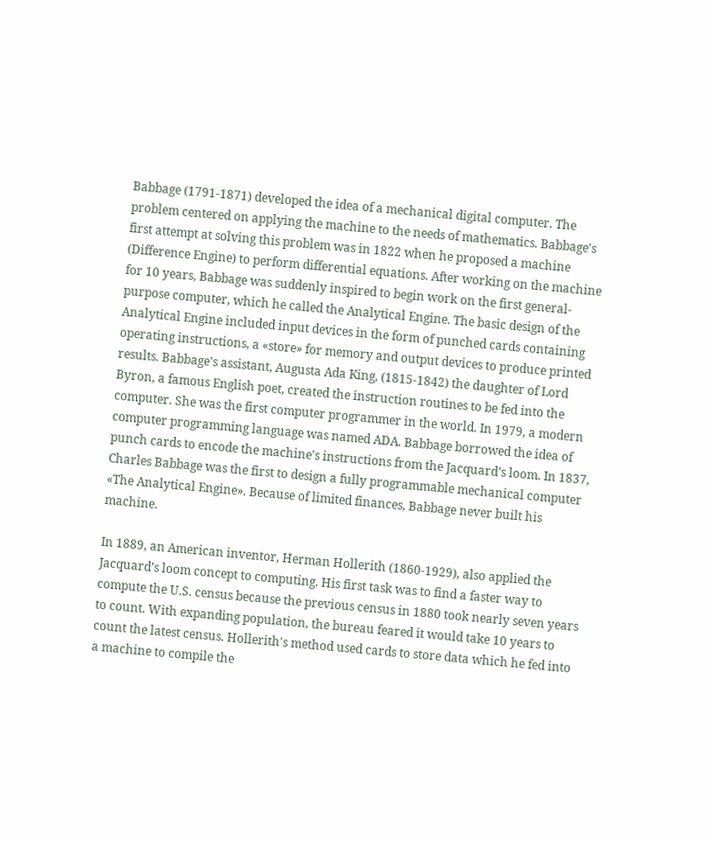Babbage (1791-1871) developed the idea of a mechanical digital computer. The problem centered on applying the machine to the needs of mathematics. Babbage's first attempt at solving this problem was in 1822 when he proposed a machine (Difference Engine) to perform differential equations. After working on the machine for 10 years, Babbage was suddenly inspired to begin work on the first general-purpose computer, which he called the Analytical Engine. The basic design of the Analytical Engine included input devices in the form of punched cards containing operating instructions, a «store» for memory and output devices to produce printed results. Babbage's assistant, Augusta Ada King, (1815-1842) the daughter of Lord Byron, a famous English poet, created the instruction routines to be fed into the computer. She was the first computer programmer in the world. In 1979, a modern computer programming language was named ADA. Babbage borrowed the idea of punch cards to encode the machine's instructions from the Jacquard’s loom. In 1837, Charles Babbage was the first to design a fully programmable mechanical computer «The Analytical Engine». Because of limited finances, Babbage never built his machine.

In 1889, an American inventor, Herman Hollerith (1860-1929), also applied the Jacquard’s loom concept to computing. His first task was to find a faster way to compute the U.S. census because the previous census in 1880 took nearly seven years to count. With expanding population, the bureau feared it would take 10 years to count the latest census. Hollerith's method used cards to store data which he fed into a machine to compile the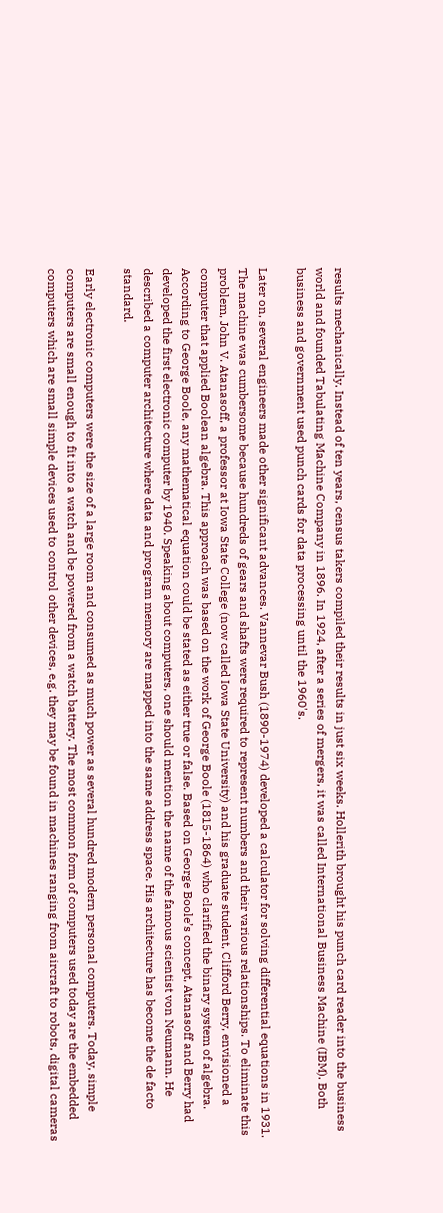results mechanically. Instead of ten years, census takers compiled their results in just six weeks. Hollerith brought his punch card reader into the business world and founded Tabulating Machine Company in 1896. In 1924, after a series of mergers, it was called International Business Machine (IBM). Both business and government used punch cards for data processing until the 1960's.

Later on, several engineers made other significant advances. Vannevar Bush (1890-1974) developed a calculator for solving differential equations in 1931. The machine was cumbersome because hundreds of gears and shafts were required to represent numbers and their various relationships. To eliminate this problem, John V. Atanasoff, a professor at Iowa State College (now called Iowa State University) and his graduate student, Clifford Berry, envisioned a computer that applied Boolean algebra. This approach was based on the work of George Boole (1815-1864) who clarified the binary system of algebra. According to George Boole, any mathematical equation could be stated as either true or false. Based on George Boole’s concept, Atanasoff and Berry had developed the first electronic computer by 1940. Speaking about computers, one should mention the name of the famous scientist von Neumann. He described a computer architecture where data and program memory are mapped into the same address space. His architecture has become the de facto standard.

Early electronic computers were the size of a large room and consumed as much power as several hundred modern personal computers. Today, simple computers are small enough to fit into a watch and be powered from a watch battery. The most common form of computers used today are the embedded computers which are small simple devices used to control other devices, e.g. they may be found in machines ranging from aircraft to robots, digital cameras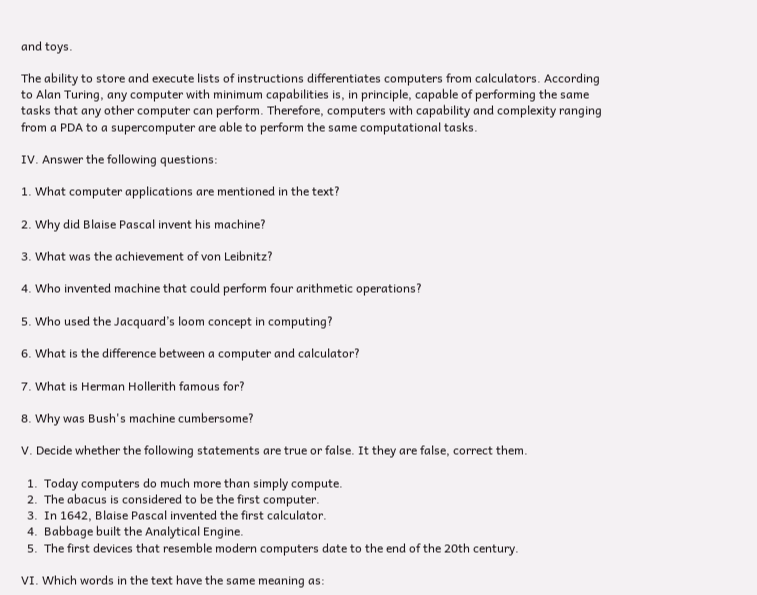and toys.

The ability to store and execute lists of instructions differentiates computers from calculators. According to Alan Turing, any computer with minimum capabilities is, in principle, capable of performing the same tasks that any other computer can perform. Therefore, computers with capability and complexity ranging from a PDA to a supercomputer are able to perform the same computational tasks.

IV. Answer the following questions:

1. What computer applications are mentioned in the text?

2. Why did Blaise Pascal invent his machine?

3. What was the achievement of von Leibnitz?

4. Who invented machine that could perform four arithmetic operations?

5. Who used the Jacquard’s loom concept in computing?

6. What is the difference between a computer and calculator?

7. What is Herman Hollerith famous for?

8. Why was Bush's machine cumbersome?

V. Decide whether the following statements are true or false. It they are false, correct them.

  1.  Today computers do much more than simply compute.
  2.  The abacus is considered to be the first computer.
  3.  In 1642, Blaise Pascal invented the first calculator.
  4.  Babbage built the Analytical Engine.
  5.  The first devices that resemble modern computers date to the end of the 20th century.

VI. Which words in the text have the same meaning as: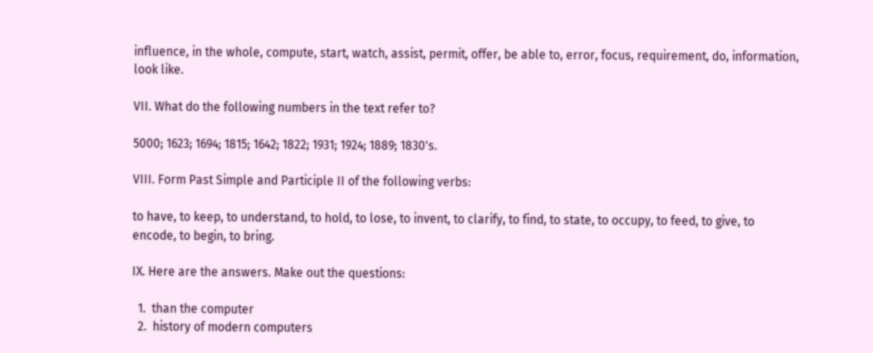influence, in the whole, compute, start, watch, assist, permit, offer, be able to, error, focus, requirement, do, information, look like.

VII. What do the following numbers in the text refer to?

5000; 1623; 1694; 1815; 1642; 1822; 1931; 1924; 1889; 1830's.

VIII. Form Past Simple and Participle II of the following verbs:

to have, to keep, to understand, to hold, to lose, to invent, to clarify, to find, to state, to occupy, to feed, to give, to encode, to begin, to bring.

IX. Here are the answers. Make out the questions:

  1.  than the computer
  2.  history of modern computers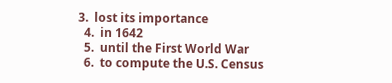3.  lost its importance
  4.  in 1642
  5.  until the First World War
  6.  to compute the U.S. Census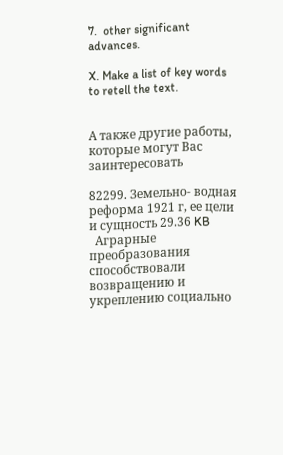7.  other significant advances.

X. Make a list of key words to retell the text.


А также другие работы, которые могут Вас заинтересовать

82299. Земельно- водная реформа 1921 г, ее цели и сущность 29.36 KB
  Аграрные преобразования способствовали возвращению и укреплению социально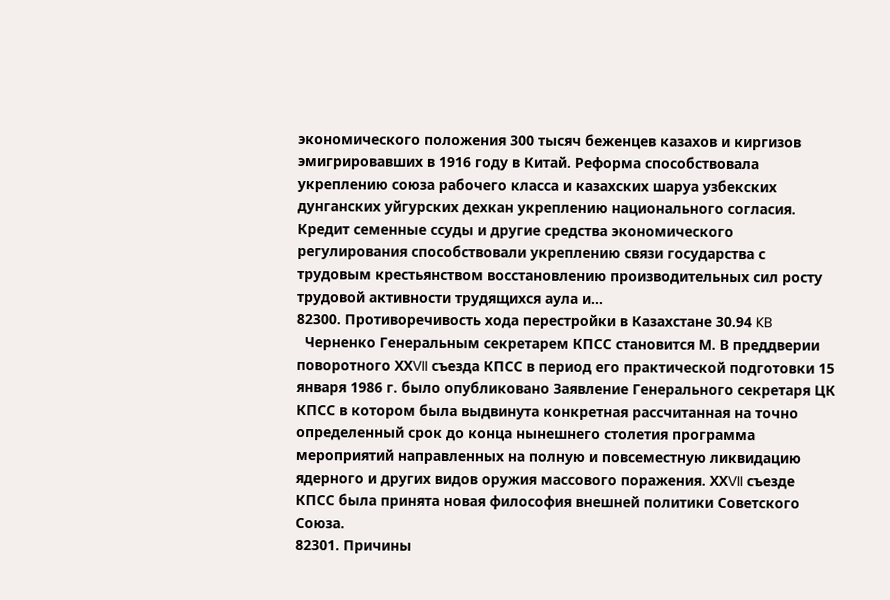экономического положения 300 тысяч беженцев казахов и киргизов эмигрировавших в 1916 году в Китай. Реформа способствовала укреплению союза рабочего класса и казахских шаруа узбекских дунганских уйгурских дехкан укреплению национального согласия. Кредит семенные ссуды и другие средства экономического регулирования способствовали укреплению связи государства с трудовым крестьянством восстановлению производительных сил росту трудовой активности трудящихся аула и...
82300. Противоречивость хода перестройки в Казахстане 30.94 KB
  Черненко Генеральным секретарем КПСС становится М. В преддверии поворотного ХХVII съезда КПСС в период его практической подготовки 15 января 1986 г. было опубликовано Заявление Генерального секретаря ЦК КПСС в котором была выдвинута конкретная рассчитанная на точно определенный срок до конца нынешнего столетия программа мероприятий направленных на полную и повсеместную ликвидацию ядерного и других видов оружия массового поражения. ХХVII съезде КПСС была принята новая философия внешней политики Советского Союза.
82301. Причины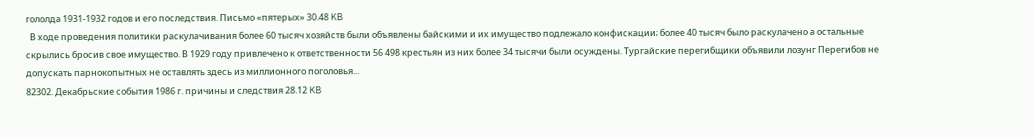гололда 1931-1932 годов и его последствия. Письмо «пятерых» 30.48 KB
  В ходе проведения политики раскулачивания более 60 тысяч хозяйств были объявлены байскими и их имущество подлежало конфискации; более 40 тысяч было раскулачено а остальные скрылись бросив свое имущество. В 1929 году привлечено к ответственности 56 498 крестьян из них более 34 тысячи были осуждены. Тургайские перегибщики объявили лозунг Перегибов не допускать парнокопытных не оставлять здесь из миллионного поголовья...
82302. Декабрьские события 1986 г. причины и следствия 28.12 KB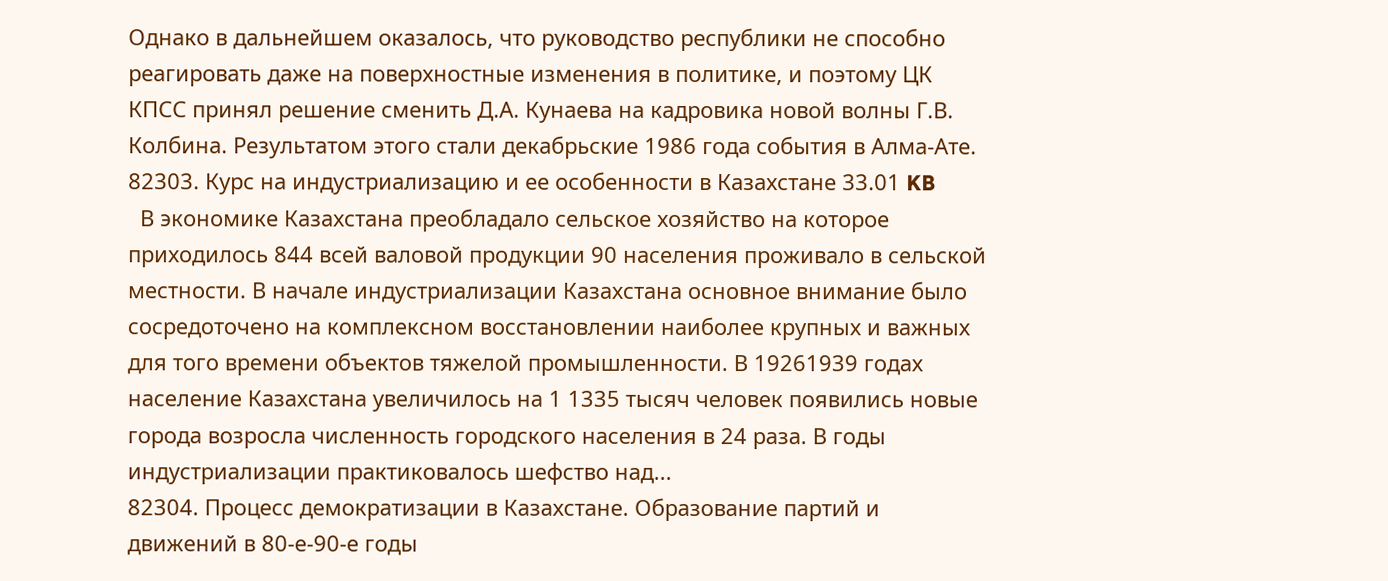Однако в дальнейшем оказалось, что руководство республики не способно реагировать даже на поверхностные изменения в политике, и поэтому ЦК КПСС принял решение сменить Д.А. Кунаева на кадровика новой волны Г.В. Колбина. Результатом этого стали декабрьские 1986 года события в Алма-Ате.
82303. Курс на индустриализацию и ее особенности в Казахстане 33.01 KB
  В экономике Казахстана преобладало сельское хозяйство на которое приходилось 844 всей валовой продукции 90 населения проживало в сельской местности. В начале индустриализации Казахстана основное внимание было сосредоточено на комплексном восстановлении наиболее крупных и важных для того времени объектов тяжелой промышленности. В 19261939 годах население Казахстана увеличилось на 1 1335 тысяч человек появились новые города возросла численность городского населения в 24 раза. В годы индустриализации практиковалось шефство над...
82304. Процесс демократизации в Казахстане. Образование партий и движений в 80-е-90-е годы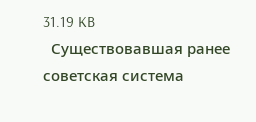31.19 KB
  Существовавшая ранее советская система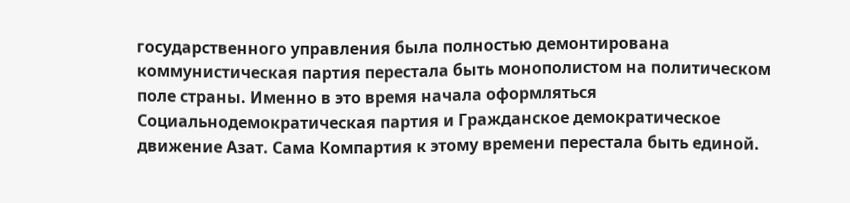государственного управления была полностью демонтирована коммунистическая партия перестала быть монополистом на политическом поле страны. Именно в это время начала оформляться Социальнодемократическая партия и Гражданское демократическое движение Азат. Сама Компартия к этому времени перестала быть единой.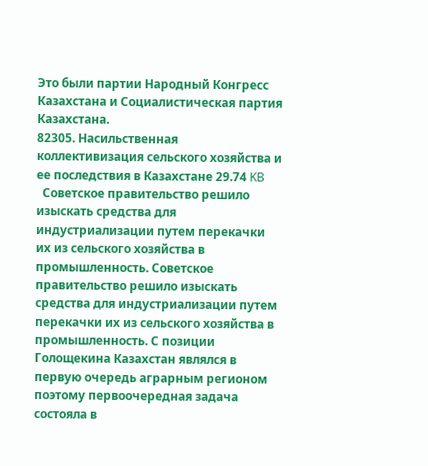Это были партии Народный Конгресс Казахстана и Социалистическая партия Казахстана.
82305. Насильственная коллективизация сельского хозяйства и ее последствия в Казахстане 29.74 KB
  Советское правительство решило изыскать средства для индустриализации путем перекачки их из сельского хозяйства в промышленность. Советское правительство решило изыскать средства для индустриализации путем перекачки их из сельского хозяйства в промышленность. С позиции Голощекина Казахстан являлся в первую очередь аграрным регионом поэтому первоочередная задача состояла в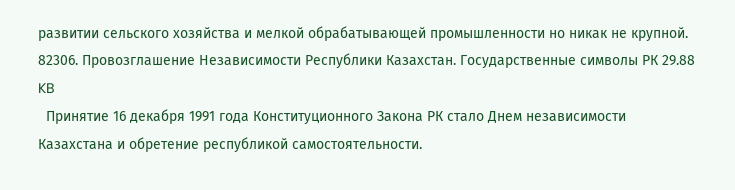развитии сельского хозяйства и мелкой обрабатывающей промышленности но никак не крупной.
82306. Провозглашение Независимости Республики Казахстан. Государственные символы РК 29.88 KB
  Принятие 16 декабря 1991 года Конституционного Закона РК стало Днем независимости Казахстана и обретение республикой самостоятельности.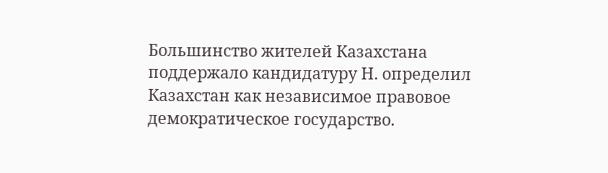Большинство жителей Казахстана поддержало кандидатуру Н. определил Казахстан как независимое правовое демократическое государство.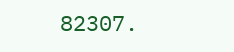82307.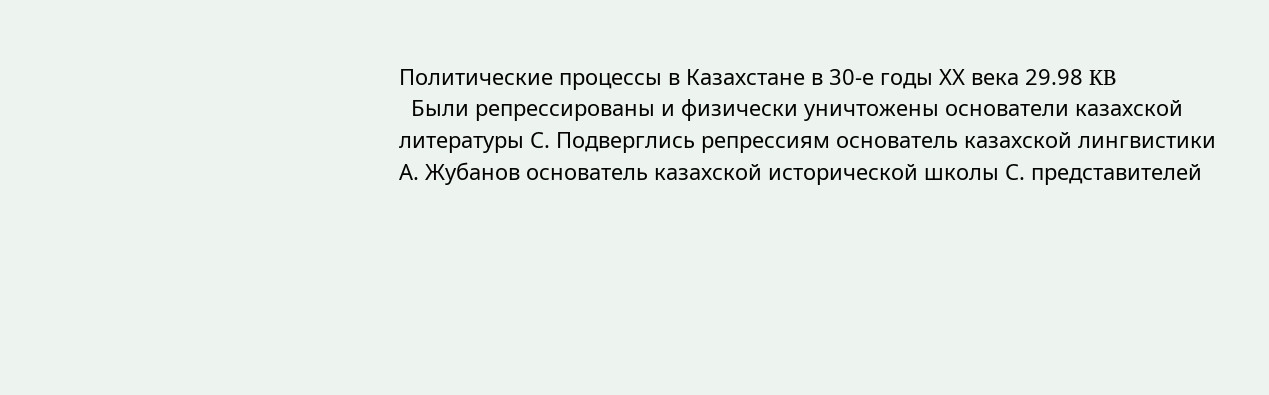Политические процессы в Казахстане в 30-е годы ХХ века 29.98 KB
  Были репрессированы и физически уничтожены основатели казахской литературы С. Подверглись репрессиям основатель казахской лингвистики А. Жубанов основатель казахской исторической школы С. представителей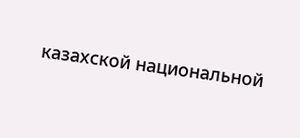казахской национальной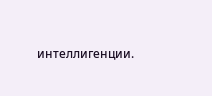интеллигенции.